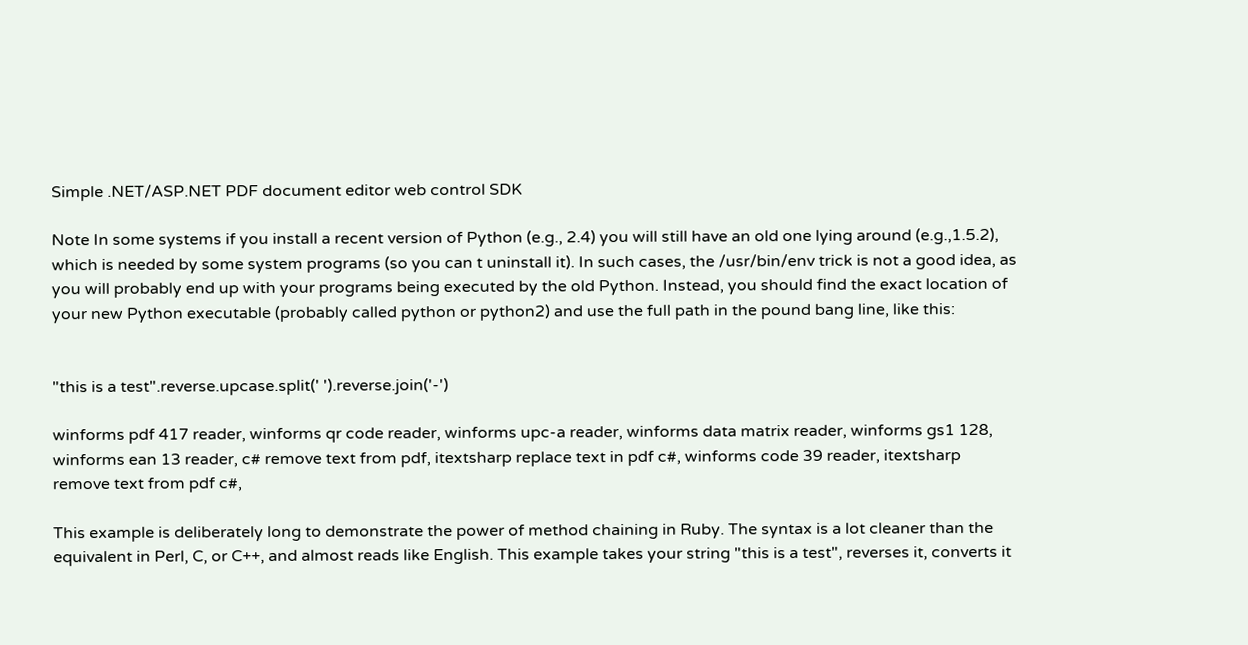Simple .NET/ASP.NET PDF document editor web control SDK

Note In some systems if you install a recent version of Python (e.g., 2.4) you will still have an old one lying around (e.g.,1.5.2), which is needed by some system programs (so you can t uninstall it). In such cases, the /usr/bin/env trick is not a good idea, as you will probably end up with your programs being executed by the old Python. Instead, you should find the exact location of your new Python executable (probably called python or python2) and use the full path in the pound bang line, like this:


"this is a test".reverse.upcase.split(' ').reverse.join('-')

winforms pdf 417 reader, winforms qr code reader, winforms upc-a reader, winforms data matrix reader, winforms gs1 128, winforms ean 13 reader, c# remove text from pdf, itextsharp replace text in pdf c#, winforms code 39 reader, itextsharp remove text from pdf c#,

This example is deliberately long to demonstrate the power of method chaining in Ruby. The syntax is a lot cleaner than the equivalent in Perl, C, or C++, and almost reads like English. This example takes your string "this is a test", reverses it, converts it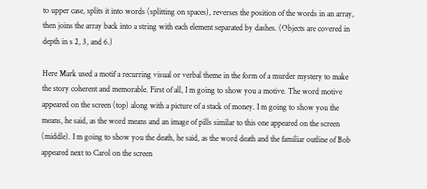to upper case, splits it into words (splitting on spaces), reverses the position of the words in an array, then joins the array back into a string with each element separated by dashes. (Objects are covered in depth in s 2, 3, and 6.)

Here Mark used a motif a recurring visual or verbal theme in the form of a murder mystery to make the story coherent and memorable. First of all, I m going to show you a motive. The word motive appeared on the screen (top) along with a picture of a stack of money. I m going to show you the means, he said, as the word means and an image of pills similar to this one appeared on the screen (middle). I m going to show you the death, he said, as the word death and the familiar outline of Bob appeared next to Carol on the screen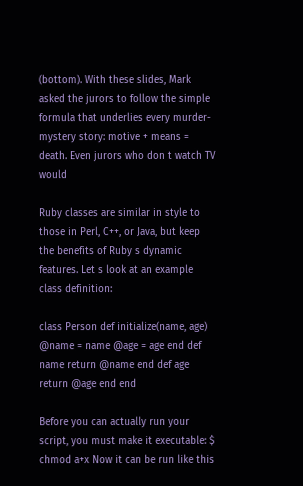(bottom). With these slides, Mark asked the jurors to follow the simple formula that underlies every murder-mystery story: motive + means = death. Even jurors who don t watch TV would

Ruby classes are similar in style to those in Perl, C++, or Java, but keep the benefits of Ruby s dynamic features. Let s look at an example class definition:

class Person def initialize(name, age) @name = name @age = age end def name return @name end def age return @age end end

Before you can actually run your script, you must make it executable: $ chmod a+x Now it can be run like this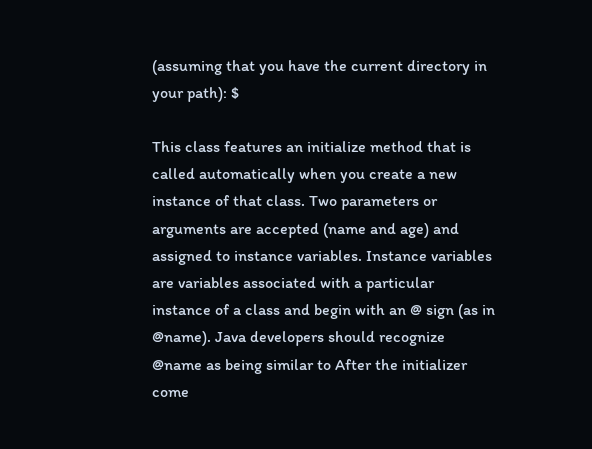(assuming that you have the current directory in your path): $

This class features an initialize method that is called automatically when you create a new instance of that class. Two parameters or arguments are accepted (name and age) and assigned to instance variables. Instance variables are variables associated with a particular instance of a class and begin with an @ sign (as in @name). Java developers should recognize @name as being similar to After the initializer come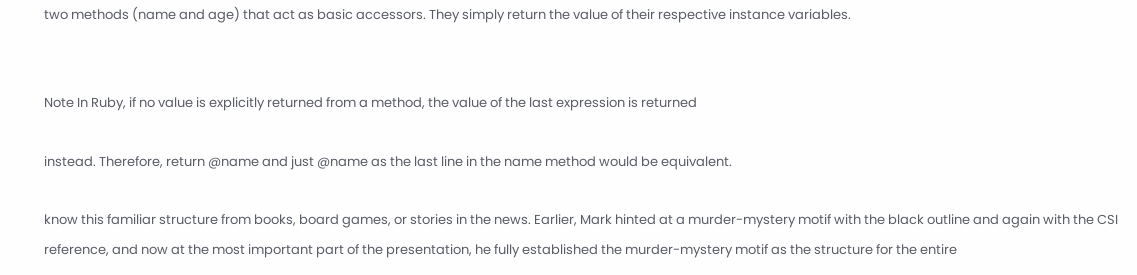two methods (name and age) that act as basic accessors. They simply return the value of their respective instance variables.


Note In Ruby, if no value is explicitly returned from a method, the value of the last expression is returned

instead. Therefore, return @name and just @name as the last line in the name method would be equivalent.

know this familiar structure from books, board games, or stories in the news. Earlier, Mark hinted at a murder-mystery motif with the black outline and again with the CSI reference, and now at the most important part of the presentation, he fully established the murder-mystery motif as the structure for the entire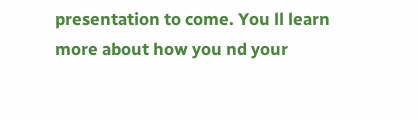presentation to come. You ll learn more about how you nd your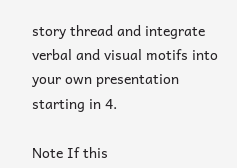story thread and integrate verbal and visual motifs into your own presentation starting in 4.

Note If this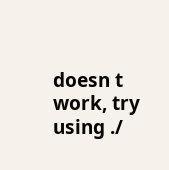doesn t work, try using ./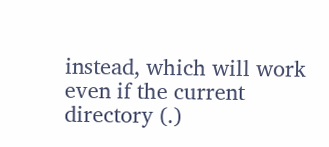instead, which will work even if the current directory (.)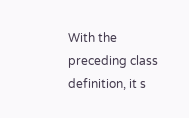With the preceding class definition, it s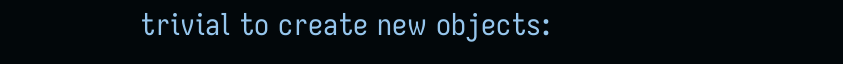trivial to create new objects: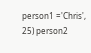person1 ='Chris', 25) person2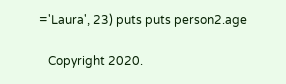='Laura', 23) puts puts person2.age

   Copyright 2020.